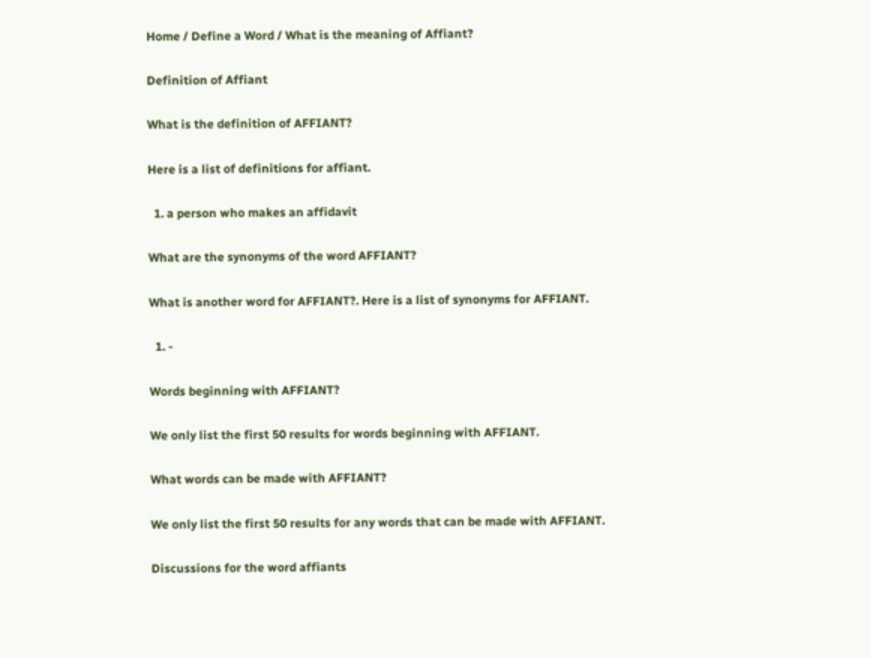Home / Define a Word / What is the meaning of Affiant?

Definition of Affiant

What is the definition of AFFIANT?

Here is a list of definitions for affiant.

  1. a person who makes an affidavit

What are the synonyms of the word AFFIANT?

What is another word for AFFIANT?. Here is a list of synonyms for AFFIANT.

  1. -

Words beginning with AFFIANT?

We only list the first 50 results for words beginning with AFFIANT.

What words can be made with AFFIANT?

We only list the first 50 results for any words that can be made with AFFIANT.

Discussions for the word affiants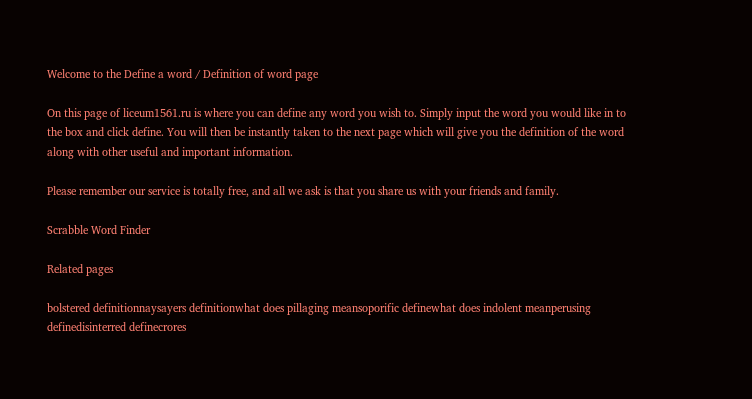Welcome to the Define a word / Definition of word page

On this page of liceum1561.ru is where you can define any word you wish to. Simply input the word you would like in to the box and click define. You will then be instantly taken to the next page which will give you the definition of the word along with other useful and important information.

Please remember our service is totally free, and all we ask is that you share us with your friends and family.

Scrabble Word Finder

Related pages

bolstered definitionnaysayers definitionwhat does pillaging meansoporific definewhat does indolent meanperusing definedisinterred definecrores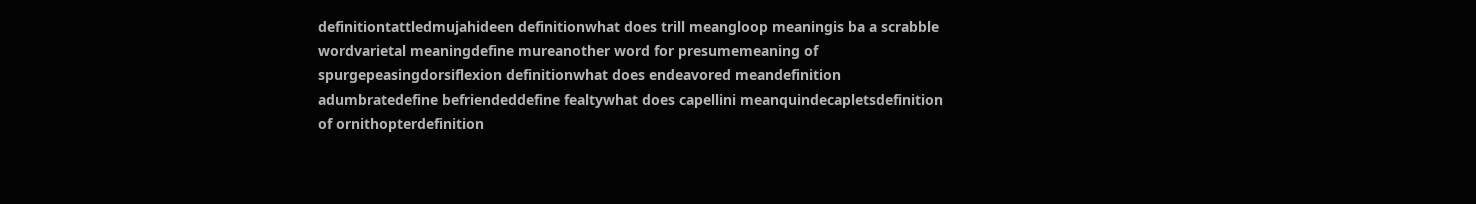definitiontattledmujahideen definitionwhat does trill meangloop meaningis ba a scrabble wordvarietal meaningdefine mureanother word for presumemeaning of spurgepeasingdorsiflexion definitionwhat does endeavored meandefinition adumbratedefine befriendeddefine fealtywhat does capellini meanquindecapletsdefinition of ornithopterdefinition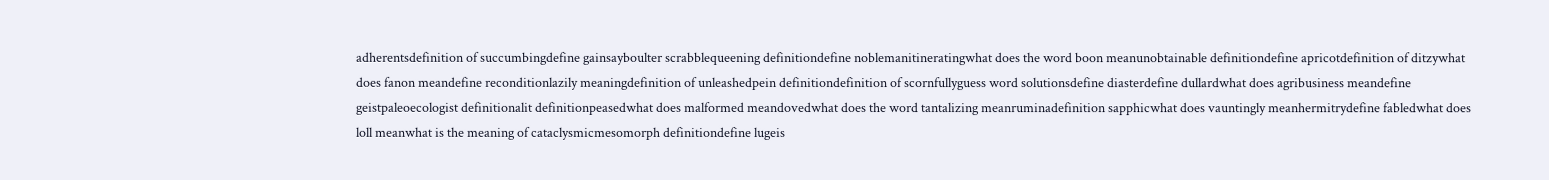adherentsdefinition of succumbingdefine gainsayboulter scrabblequeening definitiondefine noblemanitineratingwhat does the word boon meanunobtainable definitiondefine apricotdefinition of ditzywhat does fanon meandefine reconditionlazily meaningdefinition of unleashedpein definitiondefinition of scornfullyguess word solutionsdefine diasterdefine dullardwhat does agribusiness meandefine geistpaleoecologist definitionalit definitionpeasedwhat does malformed meandovedwhat does the word tantalizing meanruminadefinition sapphicwhat does vauntingly meanhermitrydefine fabledwhat does loll meanwhat is the meaning of cataclysmicmesomorph definitiondefine lugeis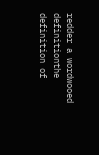redder a wordwooed definitionthe definition of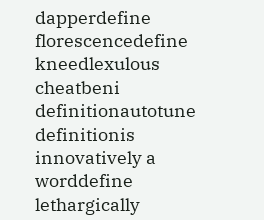dapperdefine florescencedefine kneedlexulous cheatbeni definitionautotune definitionis innovatively a worddefine lethargically